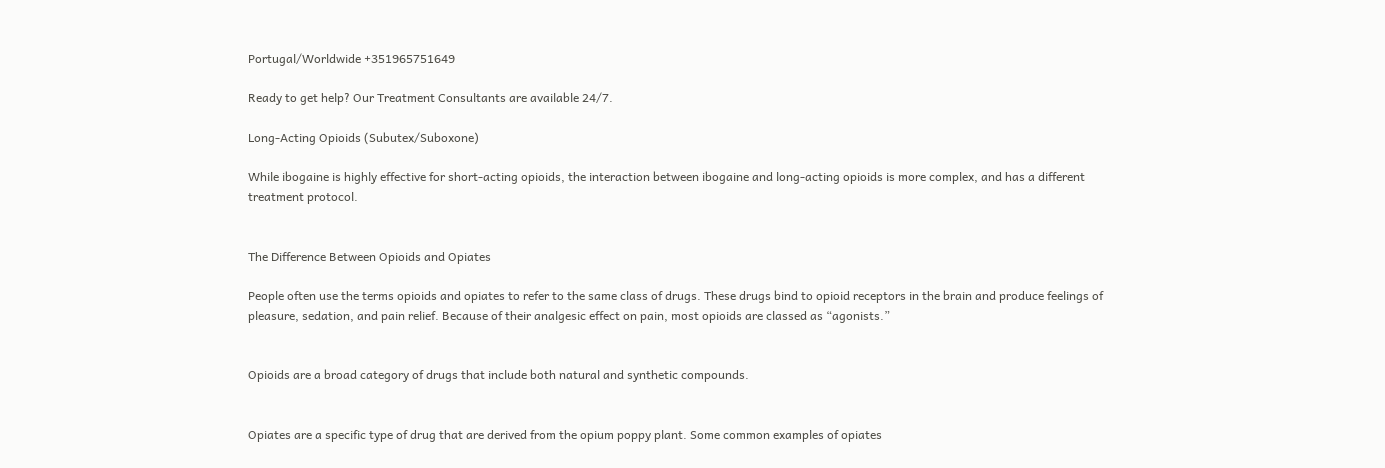Portugal/Worldwide +351965751649

Ready to get help? Our Treatment Consultants are available 24/7.

Long-Acting Opioids (Subutex/Suboxone)

While ibogaine is highly effective for short-acting opioids, the interaction between ibogaine and long-acting opioids is more complex, and has a different treatment protocol.


The Difference Between Opioids and Opiates

People often use the terms opioids and opiates to refer to the same class of drugs. These drugs bind to opioid receptors in the brain and produce feelings of pleasure, sedation, and pain relief. Because of their analgesic effect on pain, most opioids are classed as “agonists.”


Opioids are a broad category of drugs that include both natural and synthetic compounds.


Opiates are a specific type of drug that are derived from the opium poppy plant. Some common examples of opiates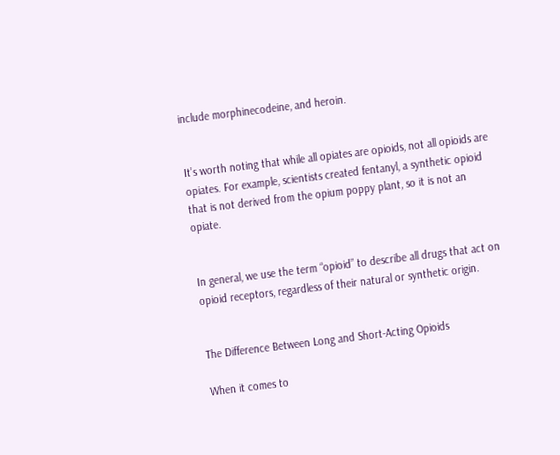include morphinecodeine, and heroin.


It’s worth noting that while all opiates are opioids, not all opioids are opiates. For example, scientists created fentanyl, a synthetic opioid that is not derived from the opium poppy plant, so it is not an opiate.


In general, we use the term “opioid” to describe all drugs that act on opioid receptors, regardless of their natural or synthetic origin.


The Difference Between Long and Short-Acting Opioids

When it comes to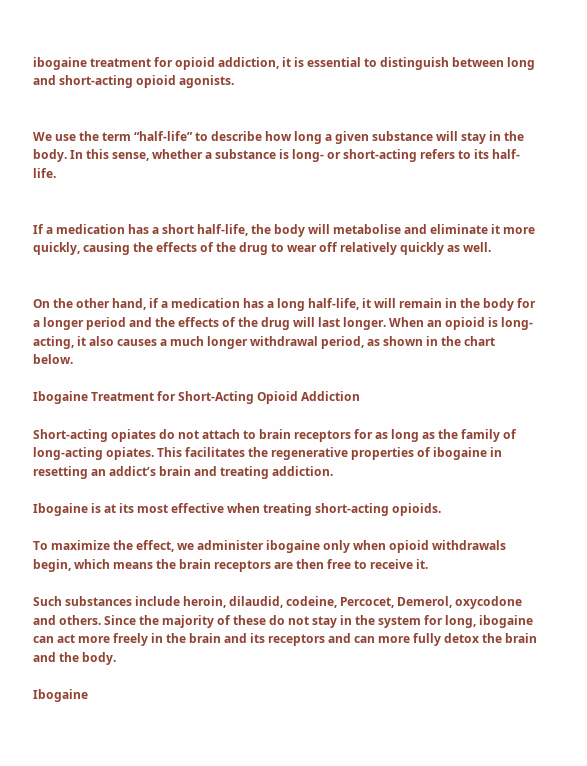ibogaine treatment for opioid addiction, it is essential to distinguish between long and short-acting opioid agonists.


We use the term “half-life” to describe how long a given substance will stay in the body. In this sense, whether a substance is long- or short-acting refers to its half-life.


If a medication has a short half-life, the body will metabolise and eliminate it more quickly, causing the effects of the drug to wear off relatively quickly as well.


On the other hand, if a medication has a long half-life, it will remain in the body for a longer period and the effects of the drug will last longer. When an opioid is long-acting, it also causes a much longer withdrawal period, as shown in the chart below.

Ibogaine Treatment for Short-Acting Opioid Addiction

Short-acting opiates do not attach to brain receptors for as long as the family of long-acting opiates. This facilitates the regenerative properties of ibogaine in resetting an addict’s brain and treating addiction.

Ibogaine is at its most effective when treating short-acting opioids.

To maximize the effect, we administer ibogaine only when opioid withdrawals begin, which means the brain receptors are then free to receive it.

Such substances include heroin, dilaudid, codeine, Percocet, Demerol, oxycodone and others. Since the majority of these do not stay in the system for long, ibogaine can act more freely in the brain and its receptors and can more fully detox the brain and the body.

Ibogaine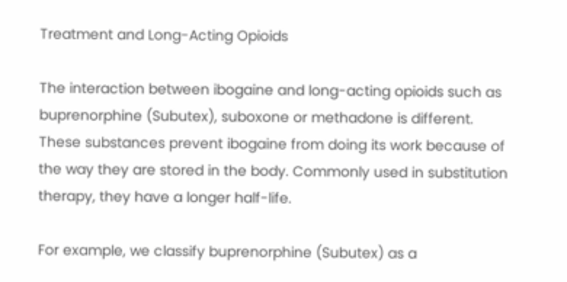Treatment and Long-Acting Opioids

The interaction between ibogaine and long-acting opioids such as buprenorphine (Subutex), suboxone or methadone is different. These substances prevent ibogaine from doing its work because of the way they are stored in the body. Commonly used in substitution therapy, they have a longer half-life.

For example, we classify buprenorphine (Subutex) as a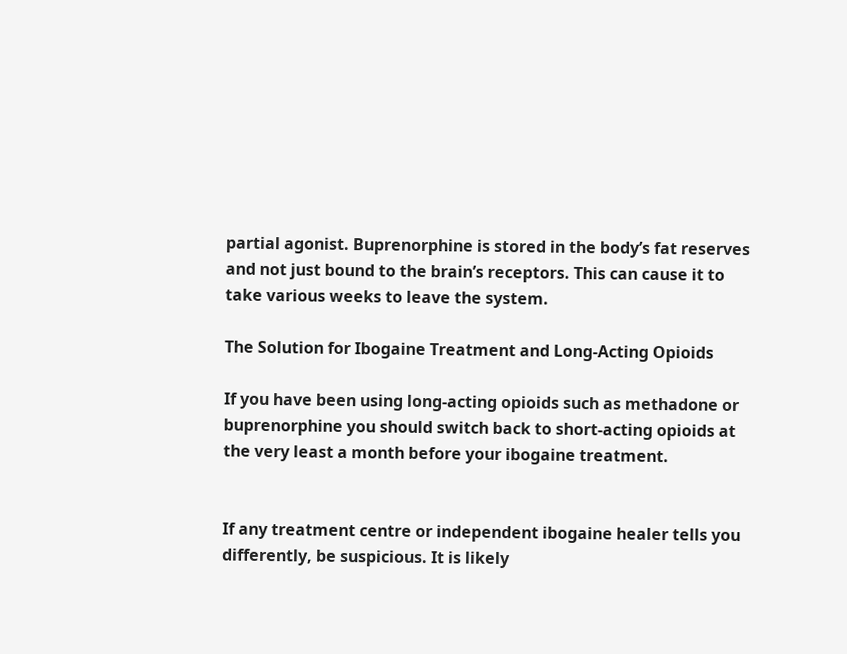partial agonist. Buprenorphine is stored in the body’s fat reserves and not just bound to the brain’s receptors. This can cause it to take various weeks to leave the system.

The Solution for Ibogaine Treatment and Long-Acting Opioids

If you have been using long-acting opioids such as methadone or buprenorphine you should switch back to short-acting opioids at the very least a month before your ibogaine treatment.


If any treatment centre or independent ibogaine healer tells you differently, be suspicious. It is likely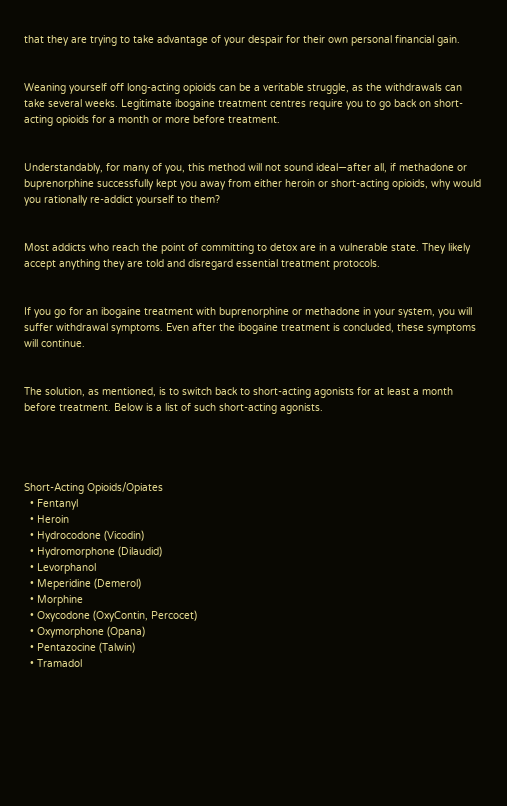that they are trying to take advantage of your despair for their own personal financial gain.


Weaning yourself off long-acting opioids can be a veritable struggle, as the withdrawals can take several weeks. Legitimate ibogaine treatment centres require you to go back on short-acting opioids for a month or more before treatment.


Understandably, for many of you, this method will not sound ideal—after all, if methadone or buprenorphine successfully kept you away from either heroin or short-acting opioids, why would you rationally re-addict yourself to them?


Most addicts who reach the point of committing to detox are in a vulnerable state. They likely accept anything they are told and disregard essential treatment protocols.


If you go for an ibogaine treatment with buprenorphine or methadone in your system, you will suffer withdrawal symptoms. Even after the ibogaine treatment is concluded, these symptoms will continue.


The solution, as mentioned, is to switch back to short-acting agonists for at least a month before treatment. Below is a list of such short-acting agonists.




Short-Acting Opioids/Opiates
  • Fentanyl
  • Heroin
  • Hydrocodone (Vicodin)
  • Hydromorphone (Dilaudid)
  • Levorphanol
  • Meperidine (Demerol)
  • Morphine
  • Oxycodone (OxyContin, Percocet)
  • Oxymorphone (Opana)
  • Pentazocine (Talwin)
  • Tramadol